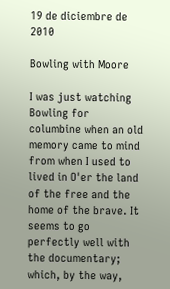19 de diciembre de 2010

Bowling with Moore

I was just watching Bowling for columbine when an old memory came to mind from when I used to lived in O'er the land of the free and the home of the brave. It seems to go perfectly well with the documentary; which, by the way,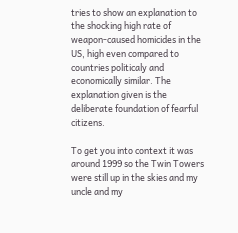tries to show an explanation to the shocking high rate of weapon-caused homicides in the US, high even compared to countries politicaly and economically similar. The explanation given is the deliberate foundation of fearful citizens.

To get you into context it was around 1999 so the Twin Towers were still up in the skies and my uncle and my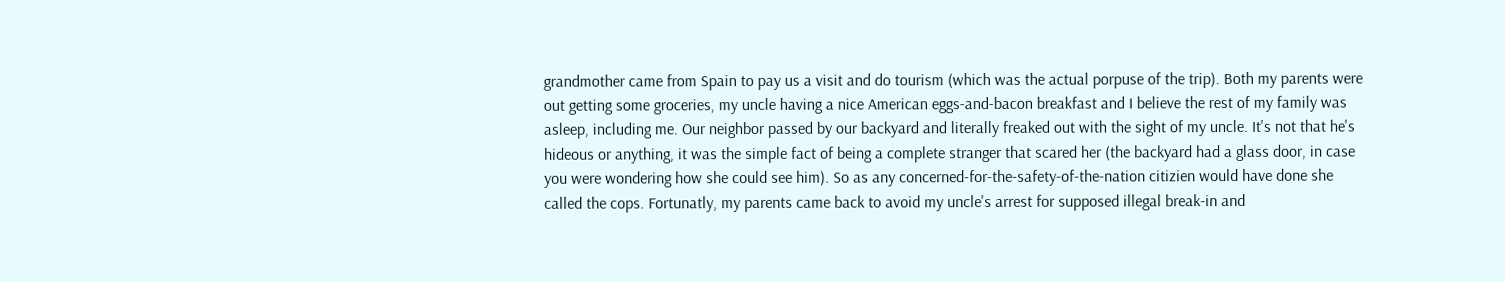grandmother came from Spain to pay us a visit and do tourism (which was the actual porpuse of the trip). Both my parents were out getting some groceries, my uncle having a nice American eggs-and-bacon breakfast and I believe the rest of my family was asleep, including me. Our neighbor passed by our backyard and literally freaked out with the sight of my uncle. It's not that he's hideous or anything, it was the simple fact of being a complete stranger that scared her (the backyard had a glass door, in case you were wondering how she could see him). So as any concerned-for-the-safety-of-the-nation citizien would have done she called the cops. Fortunatly, my parents came back to avoid my uncle's arrest for supposed illegal break-in and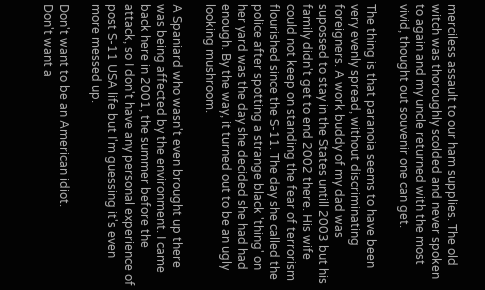merciless assault to our ham supplies. The old witch was thoroughly scolded and never spoken to again and my uncle returned with the most vivid, thought out souvenir one can get.

The thing is that paranoia seems to have been very evenly spread, without discriminating foreigners. A work buddy of my dad was supossed to stay in the States untill 2003 but his family didn't get to end 2002 there. His wife could not keep on standing the fear of terrorism flourished since the S-11. The day she called the police after spotting a strange black 'thing' on her yard was the day she decided she had had enough. By the way, it turned out to be an ugly looking mushroom.

A Spaniard who wasn't even brought up there was being affected by the environment. I came back here in 2001, the summer before the attack, so I don't have any personal experience of post S-11 USA life but I'm guessing it's even more messed up.

Don't want to be an American idiot.
Don't want a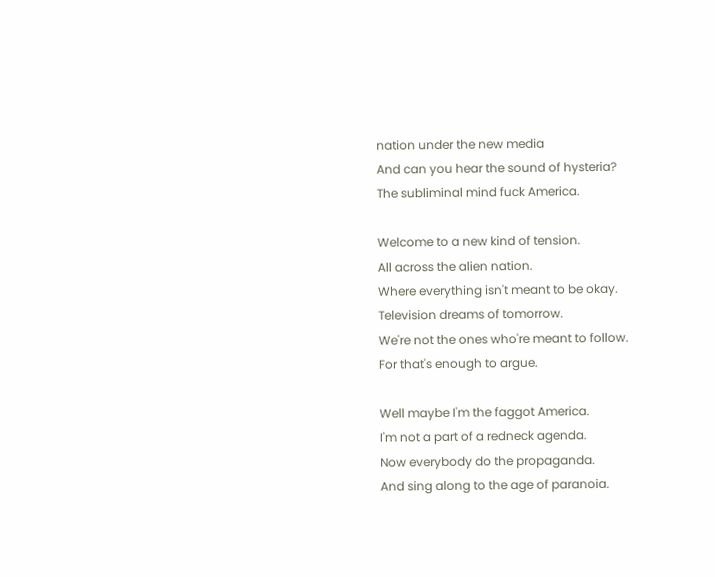nation under the new media
And can you hear the sound of hysteria?
The subliminal mind fuck America.

Welcome to a new kind of tension.
All across the alien nation.
Where everything isn't meant to be okay.
Television dreams of tomorrow.
We're not the ones who're meant to follow.
For that's enough to argue.

Well maybe I'm the faggot America.
I'm not a part of a redneck agenda.
Now everybody do the propaganda.
And sing along to the age of paranoia.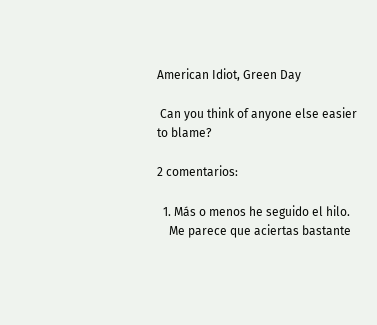American Idiot, Green Day

 Can you think of anyone else easier to blame?

2 comentarios:

  1. Más o menos he seguido el hilo.
    Me parece que aciertas bastante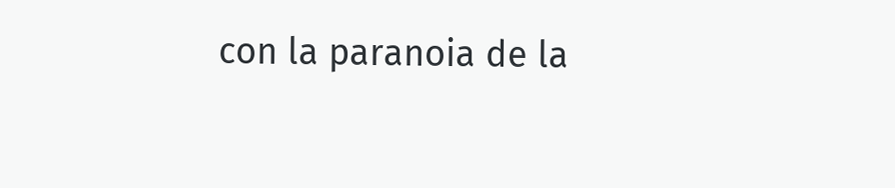con la paranoia de la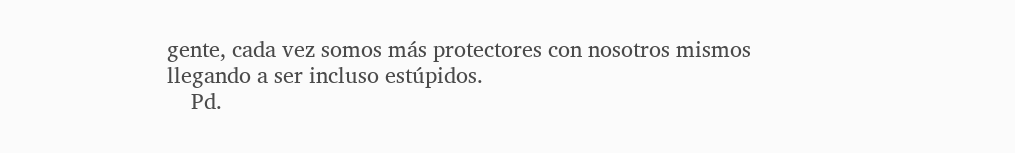gente, cada vez somos más protectores con nosotros mismos llegando a ser incluso estúpidos.
    Pd.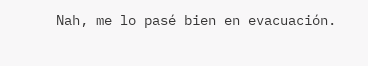Nah, me lo pasé bien en evacuación.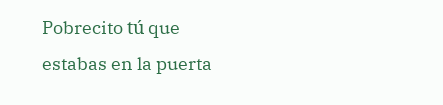Pobrecito tú que estabas en la puerta